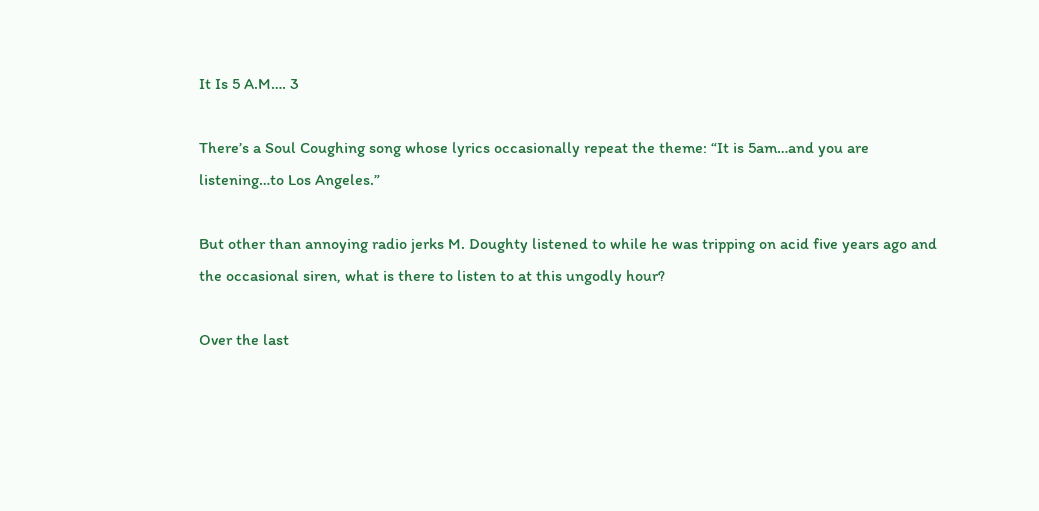It Is 5 A.M…. 3

There’s a Soul Coughing song whose lyrics occasionally repeat the theme: “It is 5am…and you are listening…to Los Angeles.”

But other than annoying radio jerks M. Doughty listened to while he was tripping on acid five years ago and the occasional siren, what is there to listen to at this ungodly hour?

Over the last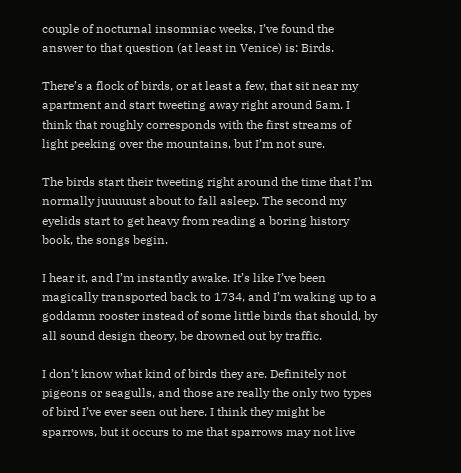couple of nocturnal insomniac weeks, I’ve found the answer to that question (at least in Venice) is: Birds.

There’s a flock of birds, or at least a few, that sit near my apartment and start tweeting away right around 5am. I think that roughly corresponds with the first streams of light peeking over the mountains, but I’m not sure.

The birds start their tweeting right around the time that I’m normally juuuuust about to fall asleep. The second my eyelids start to get heavy from reading a boring history book, the songs begin.

I hear it, and I’m instantly awake. It’s like I’ve been magically transported back to 1734, and I’m waking up to a goddamn rooster instead of some little birds that should, by all sound design theory, be drowned out by traffic.

I don’t know what kind of birds they are. Definitely not pigeons or seagulls, and those are really the only two types of bird I’ve ever seen out here. I think they might be sparrows, but it occurs to me that sparrows may not live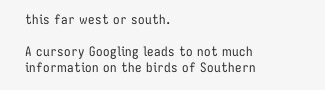this far west or south.

A cursory Googling leads to not much information on the birds of Southern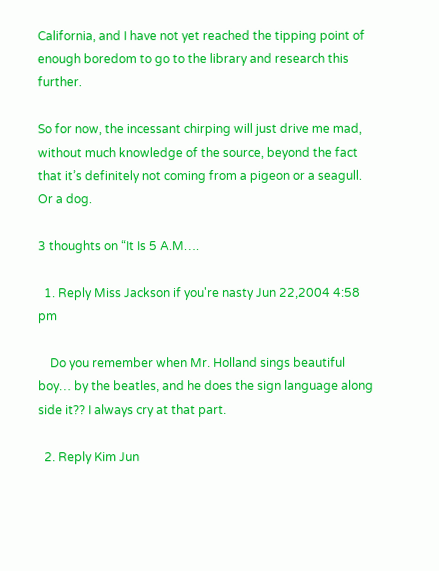California, and I have not yet reached the tipping point of enough boredom to go to the library and research this further.

So for now, the incessant chirping will just drive me mad, without much knowledge of the source, beyond the fact that it’s definitely not coming from a pigeon or a seagull. Or a dog.

3 thoughts on “It Is 5 A.M….

  1. Reply Miss Jackson if you're nasty Jun 22,2004 4:58 pm

    Do you remember when Mr. Holland sings beautiful boy… by the beatles, and he does the sign language along side it?? I always cry at that part.

  2. Reply Kim Jun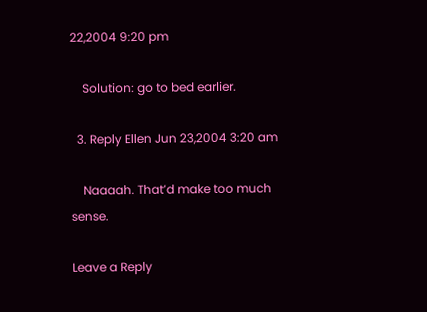22,2004 9:20 pm

    Solution: go to bed earlier.

  3. Reply Ellen Jun 23,2004 3:20 am

    Naaaah. That’d make too much sense.

Leave a Reply